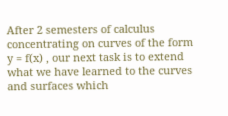After 2 semesters of calculus concentrating on curves of the form y = f(x) , our next task is to extend what we have learned to the curves and surfaces which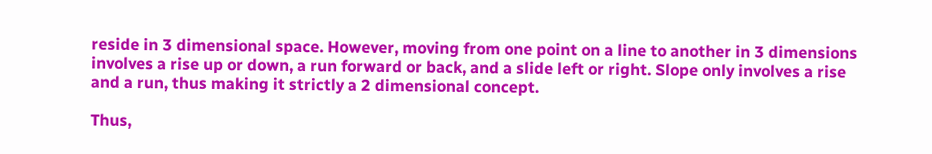reside in 3 dimensional space. However, moving from one point on a line to another in 3 dimensions involves a rise up or down, a run forward or back, and a slide left or right. Slope only involves a rise and a run, thus making it strictly a 2 dimensional concept.

Thus,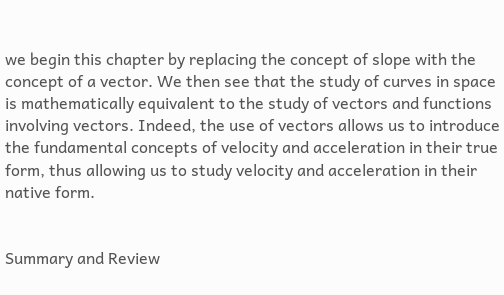we begin this chapter by replacing the concept of slope with the concept of a vector. We then see that the study of curves in space is mathematically equivalent to the study of vectors and functions involving vectors. Indeed, the use of vectors allows us to introduce the fundamental concepts of velocity and acceleration in their true form, thus allowing us to study velocity and acceleration in their native form.


Summary and Review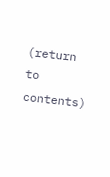(return to contents)